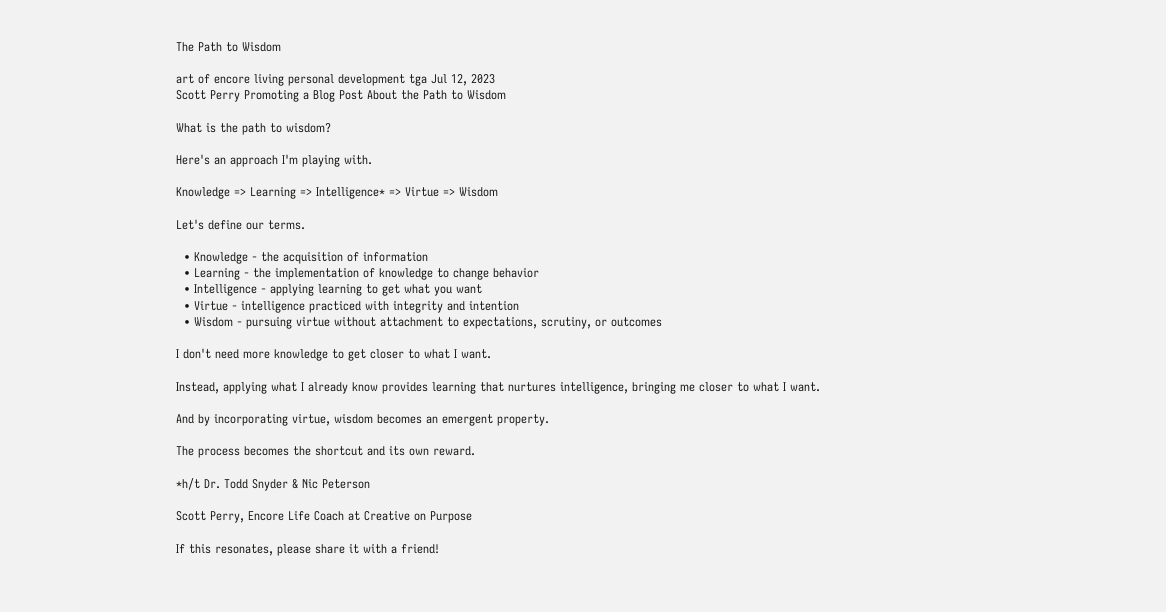The Path to Wisdom

art of encore living personal development tga Jul 12, 2023
Scott Perry Promoting a Blog Post About the Path to Wisdom

What is the path to wisdom?

Here's an approach I'm playing with.

Knowledge => Learning => Intelligence* => Virtue => Wisdom

Let's define our terms.

  • Knowledge - the acquisition of information
  • Learning - the implementation of knowledge to change behavior
  • Intelligence - applying learning to get what you want
  • Virtue - intelligence practiced with integrity and intention
  • Wisdom - pursuing virtue without attachment to expectations, scrutiny, or outcomes

I don't need more knowledge to get closer to what I want.

Instead, applying what I already know provides learning that nurtures intelligence, bringing me closer to what I want.

And by incorporating virtue, wisdom becomes an emergent property.

The process becomes the shortcut and its own reward.

*h/t Dr. Todd Snyder & Nic Peterson

Scott Perry, Encore Life Coach at Creative on Purpose

If this resonates, please share it with a friend!